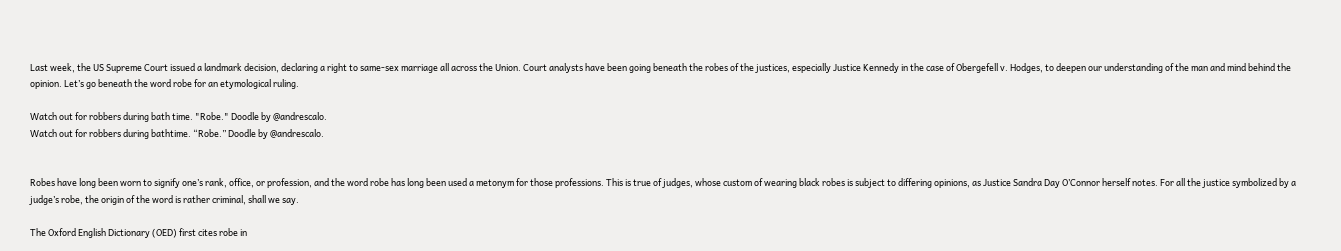Last week, the US Supreme Court issued a landmark decision, declaring a right to same-sex marriage all across the Union. Court analysts have been going beneath the robes of the justices, especially Justice Kennedy in the case of Obergefell v. Hodges, to deepen our understanding of the man and mind behind the opinion. Let’s go beneath the word robe for an etymological ruling.

Watch out for robbers during bath time. "Robe." Doodle by @andrescalo.
Watch out for robbers during bathtime. “Robe.” Doodle by @andrescalo.


Robes have long been worn to signify one’s rank, office, or profession, and the word robe has long been used a metonym for those professions. This is true of judges, whose custom of wearing black robes is subject to differing opinions, as Justice Sandra Day O’Connor herself notes. For all the justice symbolized by a judge’s robe, the origin of the word is rather criminal, shall we say.

The Oxford English Dictionary (OED) first cites robe in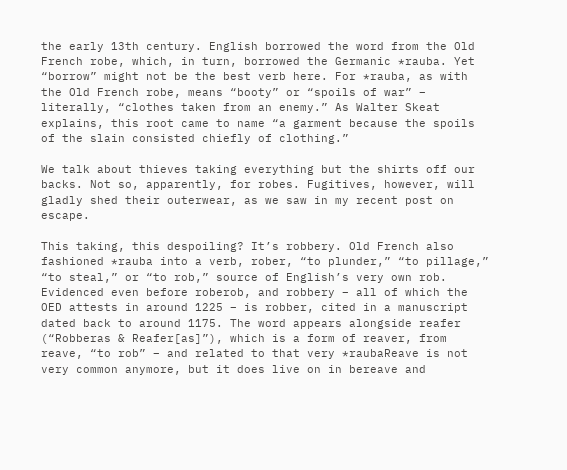the early 13th century. English borrowed the word from the Old French robe, which, in turn, borrowed the Germanic *rauba. Yet “borrow” might not be the best verb here. For *rauba, as with the Old French robe, means “booty” or “spoils of war” – literally, “clothes taken from an enemy.” As Walter Skeat explains, this root came to name “a garment because the spoils of the slain consisted chiefly of clothing.”

We talk about thieves taking everything but the shirts off our backs. Not so, apparently, for robes. Fugitives, however, will gladly shed their outerwear, as we saw in my recent post on escape.

This taking, this despoiling? It’s robbery. Old French also fashioned *rauba into a verb, rober, “to plunder,” “to pillage,” “to steal,” or “to rob,” source of English’s very own rob. Evidenced even before roberob, and robbery – all of which the OED attests in around 1225 – is robber, cited in a manuscript dated back to around 1175. The word appears alongside reafer (“Robberas & Reafer[as]”), which is a form of reaver, from reave, “to rob” – and related to that very *raubaReave is not very common anymore, but it does live on in bereave and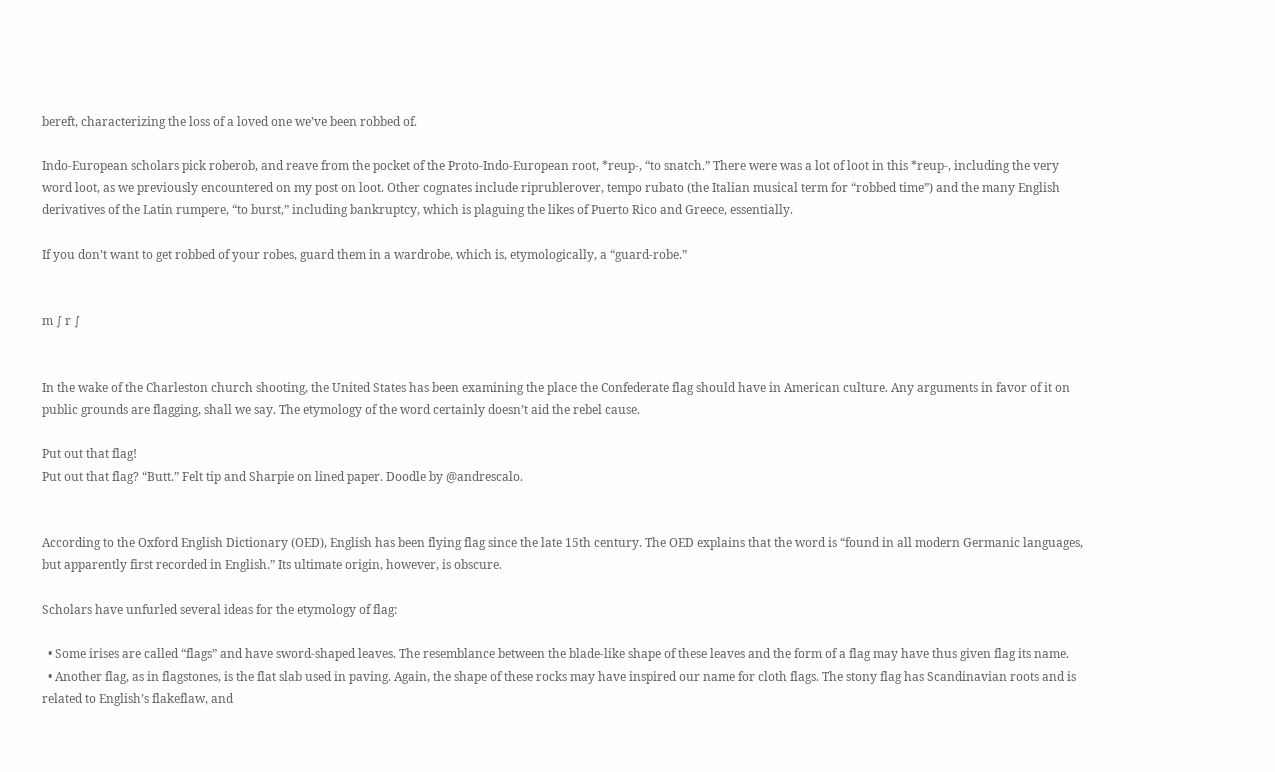bereft, characterizing the loss of a loved one we’ve been robbed of.

Indo-European scholars pick roberob, and reave from the pocket of the Proto-Indo-European root, *reup-, “to snatch.” There were was a lot of loot in this *reup-, including the very word loot, as we previously encountered on my post on loot. Other cognates include riprublerover, tempo rubato (the Italian musical term for “robbed time”) and the many English derivatives of the Latin rumpere, “to burst,” including bankruptcy, which is plaguing the likes of Puerto Rico and Greece, essentially.

If you don’t want to get robbed of your robes, guard them in a wardrobe, which is, etymologically, a “guard-robe.”


m ∫ r ∫


In the wake of the Charleston church shooting, the United States has been examining the place the Confederate flag should have in American culture. Any arguments in favor of it on public grounds are flagging, shall we say. The etymology of the word certainly doesn’t aid the rebel cause.

Put out that flag!
Put out that flag? “Butt.” Felt tip and Sharpie on lined paper. Doodle by @andrescalo.


According to the Oxford English Dictionary (OED), English has been flying flag since the late 15th century. The OED explains that the word is “found in all modern Germanic languages, but apparently first recorded in English.” Its ultimate origin, however, is obscure.

Scholars have unfurled several ideas for the etymology of flag:

  • Some irises are called “flags” and have sword-shaped leaves. The resemblance between the blade-like shape of these leaves and the form of a flag may have thus given flag its name.
  • Another flag, as in flagstones, is the flat slab used in paving. Again, the shape of these rocks may have inspired our name for cloth flags. The stony flag has Scandinavian roots and is related to English’s flakeflaw, and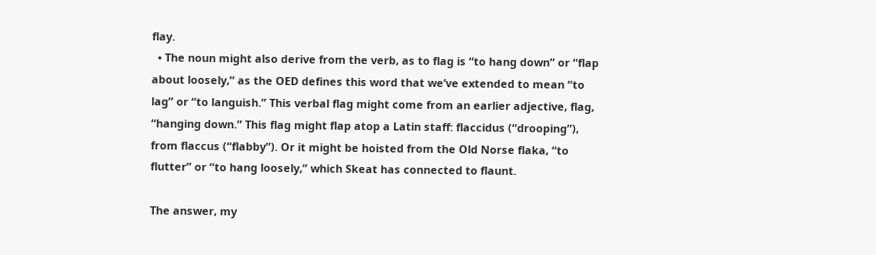flay.
  • The noun might also derive from the verb, as to flag is “to hang down” or “flap about loosely,” as the OED defines this word that we’ve extended to mean “to lag” or “to languish.” This verbal flag might come from an earlier adjective, flag, “hanging down.” This flag might flap atop a Latin staff: flaccidus (“drooping”), from flaccus (“flabby”). Or it might be hoisted from the Old Norse flaka, “to flutter” or “to hang loosely,” which Skeat has connected to flaunt.

The answer, my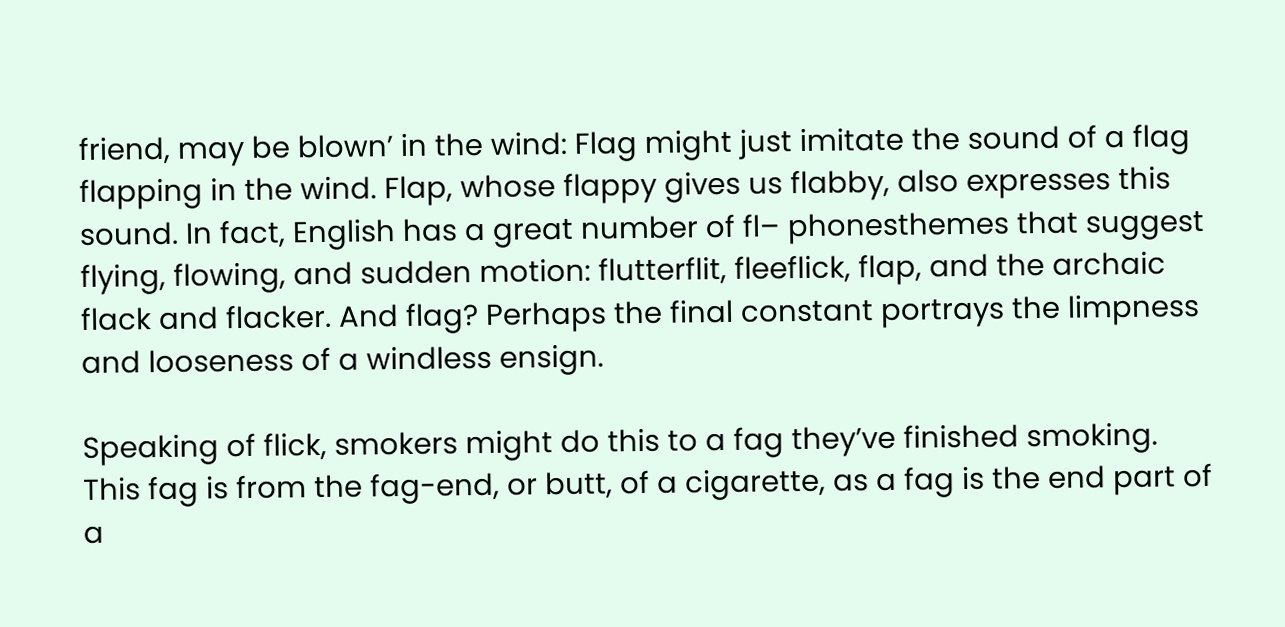friend, may be blown’ in the wind: Flag might just imitate the sound of a flag flapping in the wind. Flap, whose flappy gives us flabby, also expresses this sound. In fact, English has a great number of fl– phonesthemes that suggest flying, flowing, and sudden motion: flutterflit, fleeflick, flap, and the archaic flack and flacker. And flag? Perhaps the final constant portrays the limpness and looseness of a windless ensign.

Speaking of flick, smokers might do this to a fag they’ve finished smoking. This fag is from the fag-end, or butt, of a cigarette, as a fag is the end part of a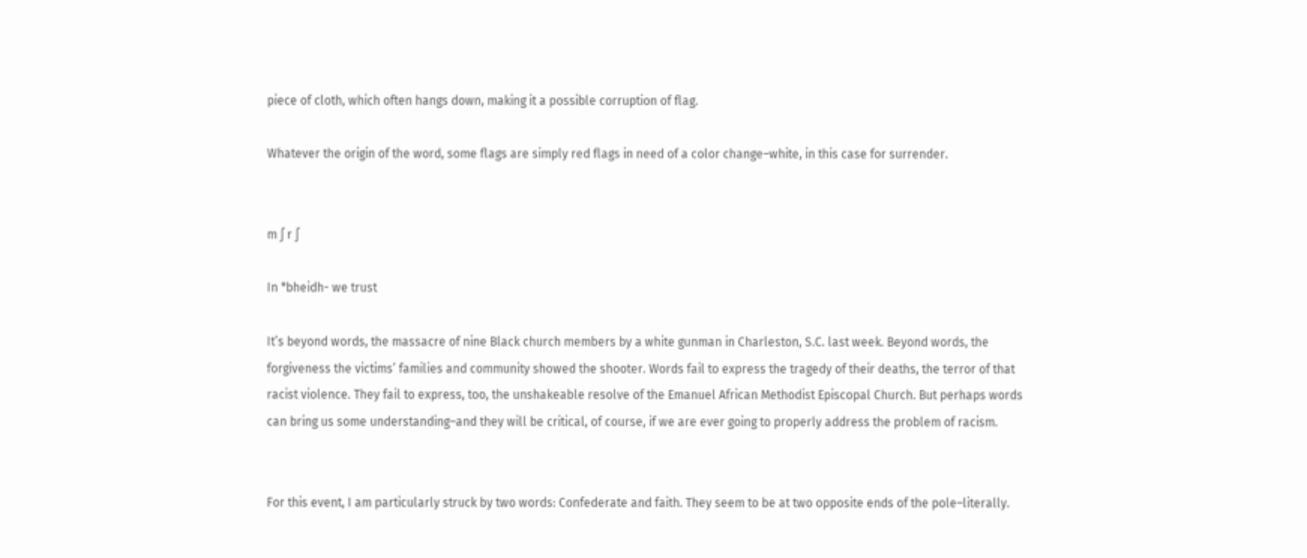piece of cloth, which often hangs down, making it a possible corruption of flag.

Whatever the origin of the word, some flags are simply red flags in need of a color change–white, in this case for surrender.


m ∫ r ∫

In *bheidh- we trust

It’s beyond words, the massacre of nine Black church members by a white gunman in Charleston, S.C. last week. Beyond words, the forgiveness the victims’ families and community showed the shooter. Words fail to express the tragedy of their deaths, the terror of that racist violence. They fail to express, too, the unshakeable resolve of the Emanuel African Methodist Episcopal Church. But perhaps words can bring us some understanding–and they will be critical, of course, if we are ever going to properly address the problem of racism.


For this event, I am particularly struck by two words: Confederate and faith. They seem to be at two opposite ends of the pole–literally.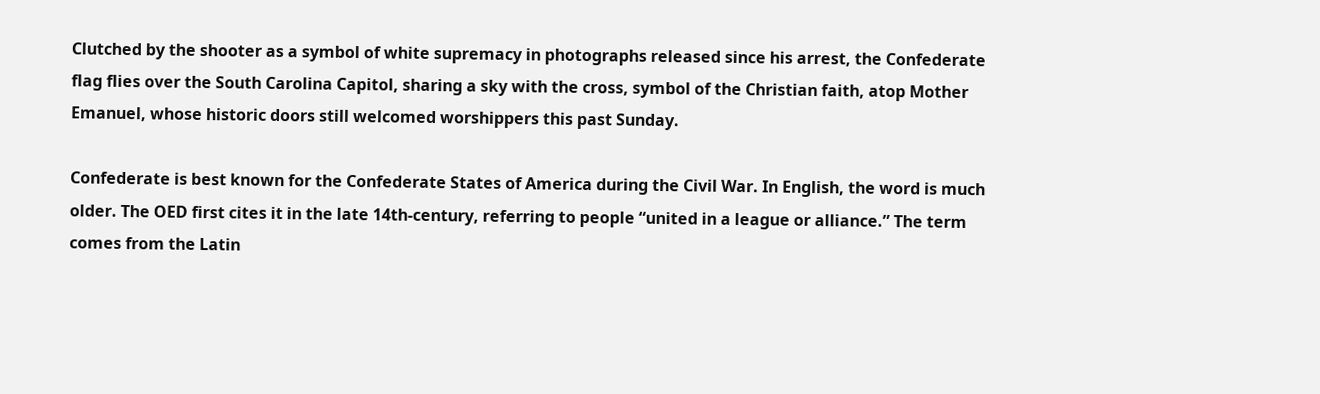Clutched by the shooter as a symbol of white supremacy in photographs released since his arrest, the Confederate flag flies over the South Carolina Capitol, sharing a sky with the cross, symbol of the Christian faith, atop Mother Emanuel, whose historic doors still welcomed worshippers this past Sunday.

Confederate is best known for the Confederate States of America during the Civil War. In English, the word is much older. The OED first cites it in the late 14th-century, referring to people “united in a league or alliance.” The term comes from the Latin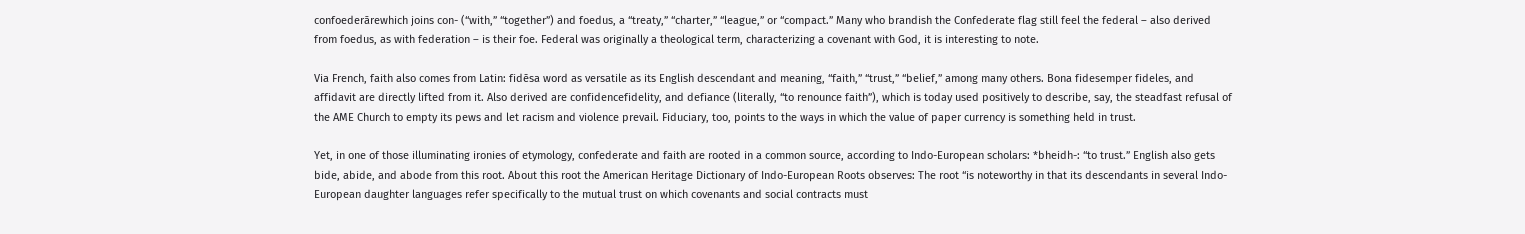confoederārewhich joins con- (“with,” “together”) and foedus, a “treaty,” “charter,” “league,” or “compact.” Many who brandish the Confederate flag still feel the federal – also derived from foedus, as with federation – is their foe. Federal was originally a theological term, characterizing a covenant with God, it is interesting to note.

Via French, faith also comes from Latin: fidēsa word as versatile as its English descendant and meaning, “faith,” “trust,” “belief,” among many others. Bona fidesemper fideles, and affidavit are directly lifted from it. Also derived are confidencefidelity, and defiance (literally, “to renounce faith”), which is today used positively to describe, say, the steadfast refusal of the AME Church to empty its pews and let racism and violence prevail. Fiduciary, too, points to the ways in which the value of paper currency is something held in trust.

Yet, in one of those illuminating ironies of etymology, confederate and faith are rooted in a common source, according to Indo-European scholars: *bheidh-: “to trust.” English also gets bide, abide, and abode from this root. About this root the American Heritage Dictionary of Indo-European Roots observes: The root “is noteworthy in that its descendants in several Indo-European daughter languages refer specifically to the mutual trust on which covenants and social contracts must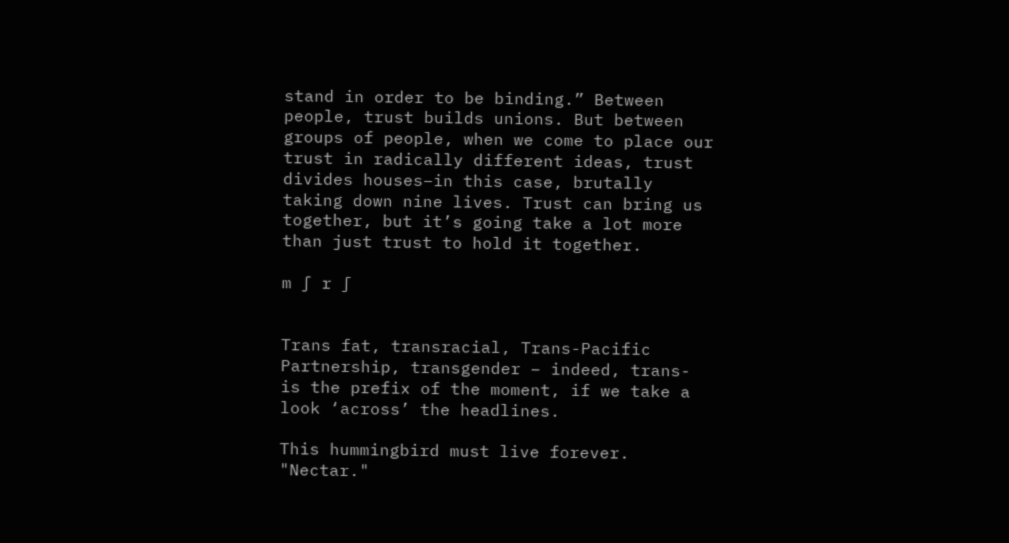stand in order to be binding.” Between people, trust builds unions. But between groups of people, when we come to place our trust in radically different ideas, trust divides houses–in this case, brutally taking down nine lives. Trust can bring us together, but it’s going take a lot more than just trust to hold it together.

m ∫ r ∫


Trans fat, transracial, Trans-Pacific Partnership, transgender – indeed, trans- is the prefix of the moment, if we take a look ‘across’ the headlines.

This hummingbird must live forever. "Nectar."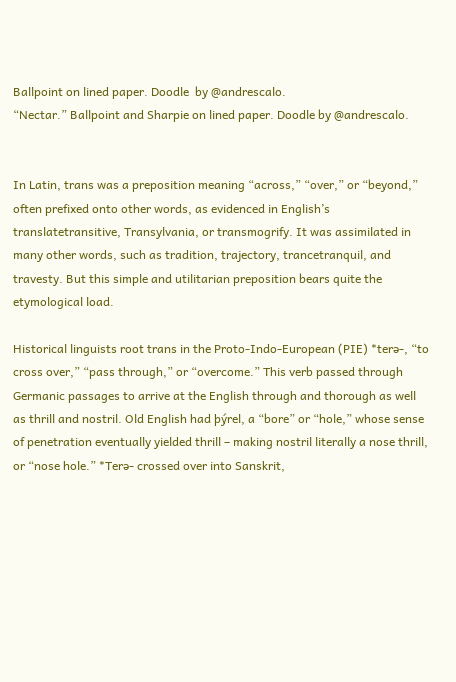Ballpoint on lined paper. Doodle  by @andrescalo.
“Nectar.” Ballpoint and Sharpie on lined paper. Doodle by @andrescalo.


In Latin, trans was a preposition meaning “across,” “over,” or “beyond,” often prefixed onto other words, as evidenced in English’s translatetransitive, Transylvania, or transmogrify. It was assimilated in many other words, such as tradition, trajectory, trancetranquil, and travesty. But this simple and utilitarian preposition bears quite the etymological load.

Historical linguists root trans in the Proto-Indo-European (PIE) *terə-, “to cross over,” “pass through,” or “overcome.” This verb passed through Germanic passages to arrive at the English through and thorough as well as thrill and nostril. Old English had þýrel, a “bore” or “hole,” whose sense of penetration eventually yielded thrill – making nostril literally a nose thrill, or “nose hole.” *Terə- crossed over into Sanskrit,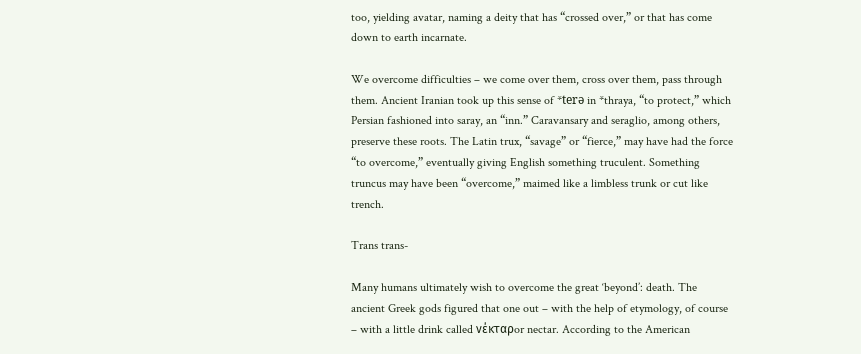too, yielding avatar, naming a deity that has “crossed over,” or that has come down to earth incarnate.

We overcome difficulties – we come over them, cross over them, pass through them. Ancient Iranian took up this sense of *terə in *thraya, “to protect,” which Persian fashioned into saray, an “inn.” Caravansary and seraglio, among others, preserve these roots. The Latin trux, “savage” or “fierce,” may have had the force “to overcome,” eventually giving English something truculent. Something truncus may have been “overcome,” maimed like a limbless trunk or cut like trench.

Trans trans-

Many humans ultimately wish to overcome the great ‘beyond’: death. The ancient Greek gods figured that one out – with the help of etymology, of course – with a little drink called νέκταρor nectar. According to the American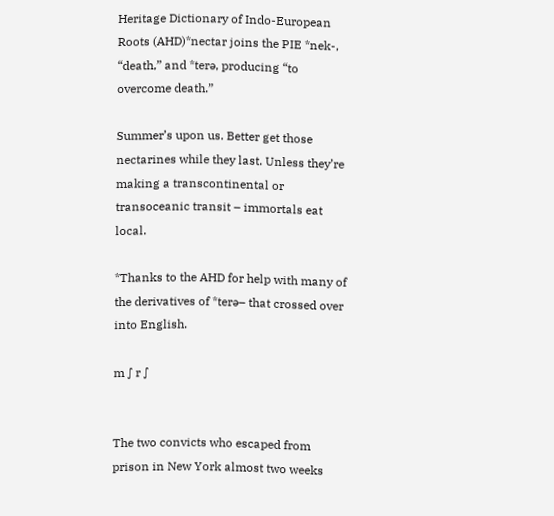Heritage Dictionary of Indo-European Roots (AHD)*nectar joins the PIE *nek-, “death,” and *terə, producing “to overcome death.”

Summer’s upon us. Better get those nectarines while they last. Unless they’re making a transcontinental or transoceanic transit – immortals eat local.

*Thanks to the AHD for help with many of the derivatives of *terə– that crossed over into English.

m ∫ r ∫


The two convicts who escaped from prison in New York almost two weeks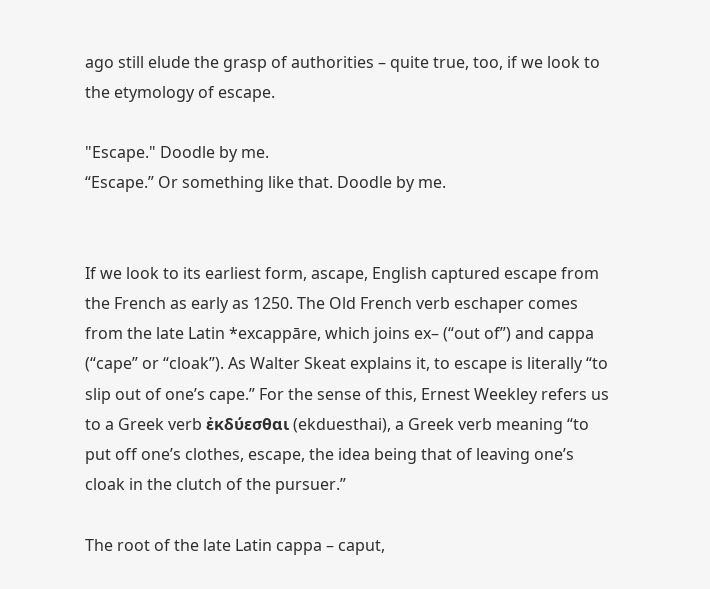ago still elude the grasp of authorities – quite true, too, if we look to the etymology of escape.

"Escape." Doodle by me.
“Escape.” Or something like that. Doodle by me.


If we look to its earliest form, ascape, English captured escape from the French as early as 1250. The Old French verb eschaper comes from the late Latin *excappāre, which joins ex– (“out of”) and cappa (“cape” or “cloak”). As Walter Skeat explains it, to escape is literally “to slip out of one’s cape.” For the sense of this, Ernest Weekley refers us to a Greek verb ἐκδύεσθαι (ekduesthai), a Greek verb meaning “to put off one’s clothes, escape, the idea being that of leaving one’s cloak in the clutch of the pursuer.”

The root of the late Latin cappa – caput,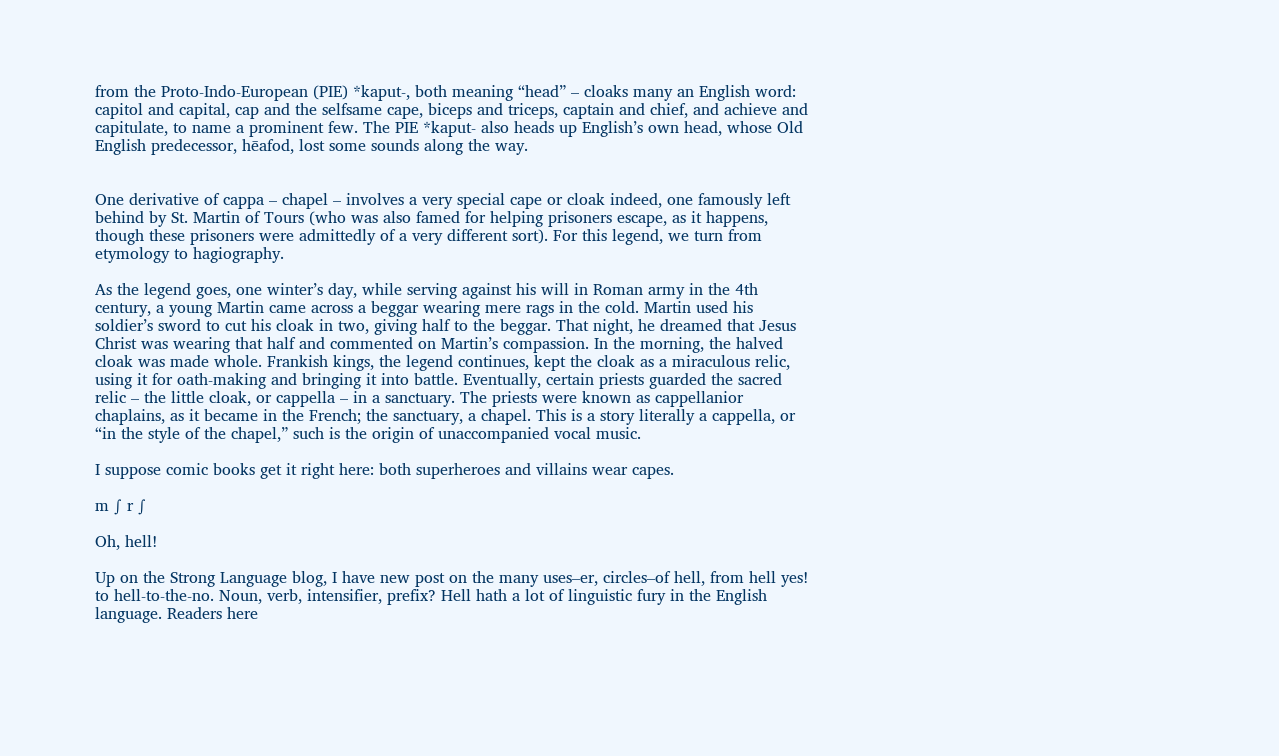from the Proto-Indo-European (PIE) *kaput-, both meaning “head” – cloaks many an English word: capitol and capital, cap and the selfsame cape, biceps and triceps, captain and chief, and achieve and capitulate, to name a prominent few. The PIE *kaput- also heads up English’s own head, whose Old English predecessor, hēafod, lost some sounds along the way.


One derivative of cappa – chapel – involves a very special cape or cloak indeed, one famously left behind by St. Martin of Tours (who was also famed for helping prisoners escape, as it happens, though these prisoners were admittedly of a very different sort). For this legend, we turn from etymology to hagiography.

As the legend goes, one winter’s day, while serving against his will in Roman army in the 4th century, a young Martin came across a beggar wearing mere rags in the cold. Martin used his soldier’s sword to cut his cloak in two, giving half to the beggar. That night, he dreamed that Jesus Christ was wearing that half and commented on Martin’s compassion. In the morning, the halved cloak was made whole. Frankish kings, the legend continues, kept the cloak as a miraculous relic, using it for oath-making and bringing it into battle. Eventually, certain priests guarded the sacred relic – the little cloak, or cappella – in a sanctuary. The priests were known as cappellanior chaplains, as it became in the French; the sanctuary, a chapel. This is a story literally a cappella, or “in the style of the chapel,” such is the origin of unaccompanied vocal music.

I suppose comic books get it right here: both superheroes and villains wear capes.

m ∫ r ∫

Oh, hell!

Up on the Strong Language blog, I have new post on the many uses–er, circles–of hell, from hell yes! to hell-to-the-no. Noun, verb, intensifier, prefix? Hell hath a lot of linguistic fury in the English language. Readers here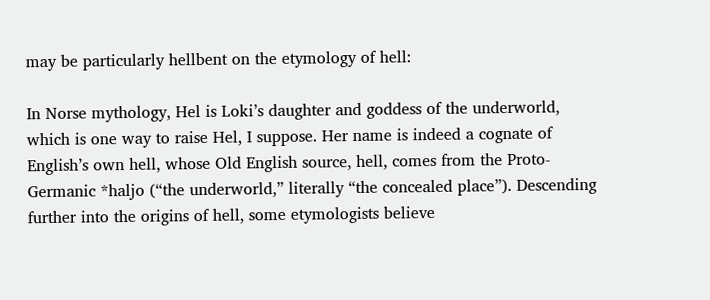may be particularly hellbent on the etymology of hell:

In Norse mythology, Hel is Loki’s daughter and goddess of the underworld, which is one way to raise Hel, I suppose. Her name is indeed a cognate of English’s own hell, whose Old English source, hell, comes from the Proto-Germanic *haljo (“the underworld,” literally “the concealed place”). Descending further into the origins of hell, some etymologists believe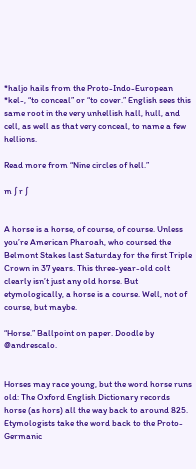*haljo hails from the Proto-Indo-European *kel-, “to conceal” or “to cover.” English sees this same root in the very unhellish hall, hull, and cell, as well as that very conceal, to name a few hellions.

Read more from “Nine circles of hell.”

m ∫ r ∫


A horse is a horse, of course, of course. Unless you’re American Pharoah, who coursed the Belmont Stakes last Saturday for the first Triple Crown in 37 years. This three-year-old colt clearly isn’t just any old horse. But etymologically, a horse is a course. Well, not of course, but maybe.

“Horse.” Ballpoint on paper. Doodle by @andrescalo.


Horses may race young, but the word horse runs old: The Oxford English Dictionary records horse (as hors) all the way back to around 825. Etymologists take the word back to the Proto-Germanic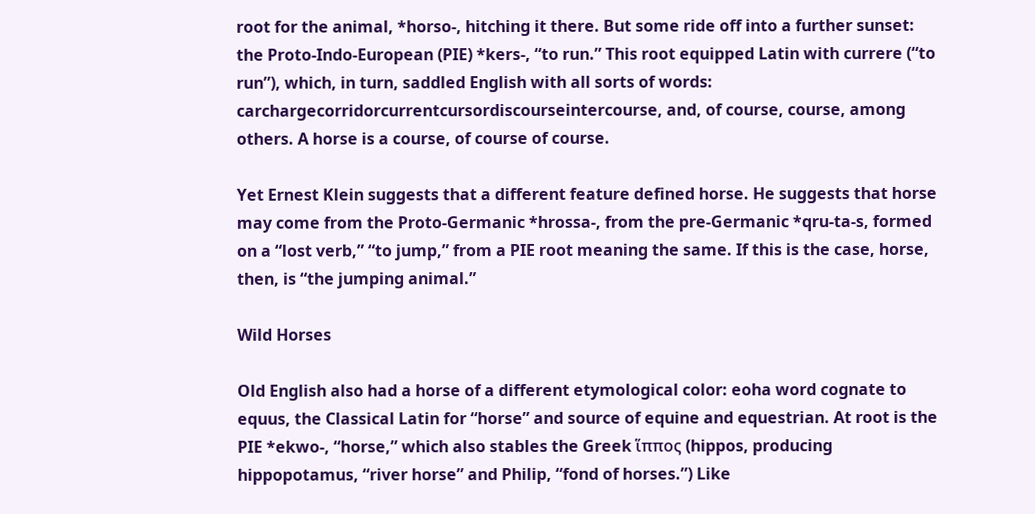root for the animal, *horso-, hitching it there. But some ride off into a further sunset: the Proto-Indo-European (PIE) *kers-, “to run.” This root equipped Latin with currere (“to run”), which, in turn, saddled English with all sorts of words: carchargecorridorcurrentcursordiscourseintercourse, and, of course, course, among others. A horse is a course, of course of course.

Yet Ernest Klein suggests that a different feature defined horse. He suggests that horse may come from the Proto-Germanic *hrossa-, from the pre-Germanic *qru-ta-s, formed on a “lost verb,” “to jump,” from a PIE root meaning the same. If this is the case, horse, then, is “the jumping animal.”

Wild Horses

Old English also had a horse of a different etymological color: eoha word cognate to equus, the Classical Latin for “horse” and source of equine and equestrian. At root is the PIE *ekwo-, “horse,” which also stables the Greek ἵππος (hippos, producing hippopotamus, “river horse” and Philip, “fond of horses.”) Like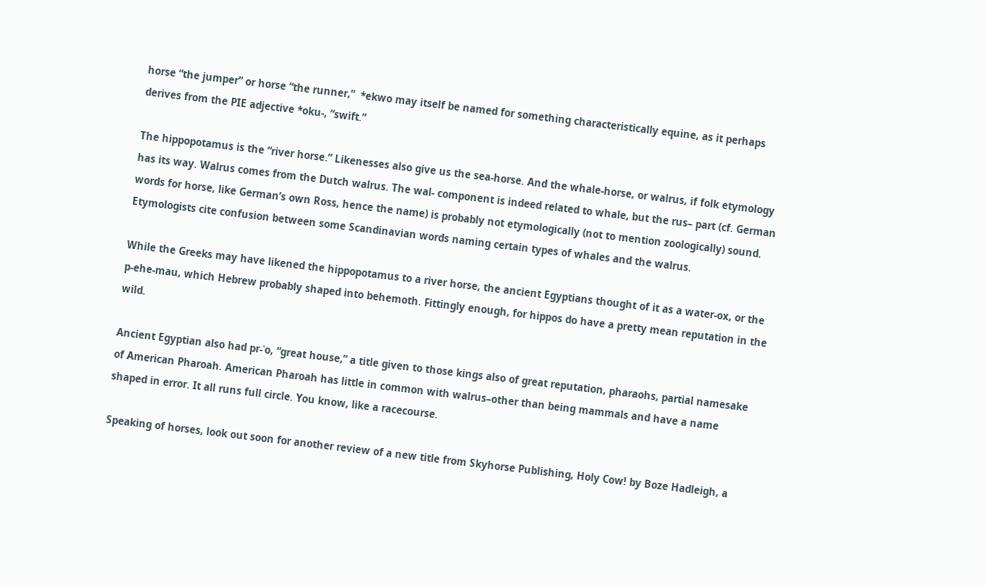horse “the jumper” or horse “the runner,”  *ekwo may itself be named for something characteristically equine, as it perhaps derives from the PIE adjective *oku-, “swift.”

The hippopotamus is the “river horse.” Likenesses also give us the sea-horse. And the whale-horse, or walrus, if folk etymology has its way. Walrus comes from the Dutch walrus. The wal- component is indeed related to whale, but the rus– part (cf. German words for horse, like German’s own Ross, hence the name) is probably not etymologically (not to mention zoologically) sound. Etymologists cite confusion between some Scandinavian words naming certain types of whales and the walrus.

While the Greeks may have likened the hippopotamus to a river horse, the ancient Egyptians thought of it as a water-ox, or the p-ehe-mau, which Hebrew probably shaped into behemoth. Fittingly enough, for hippos do have a pretty mean reputation in the wild.

Ancient Egyptian also had pr-ʿo, “great house,” a title given to those kings also of great reputation, pharaohs, partial namesake of American Pharoah. American Pharoah has little in common with walrus–other than being mammals and have a name shaped in error. It all runs full circle. You know, like a racecourse.

Speaking of horses, look out soon for another review of a new title from Skyhorse Publishing, Holy Cow! by Boze Hadleigh, a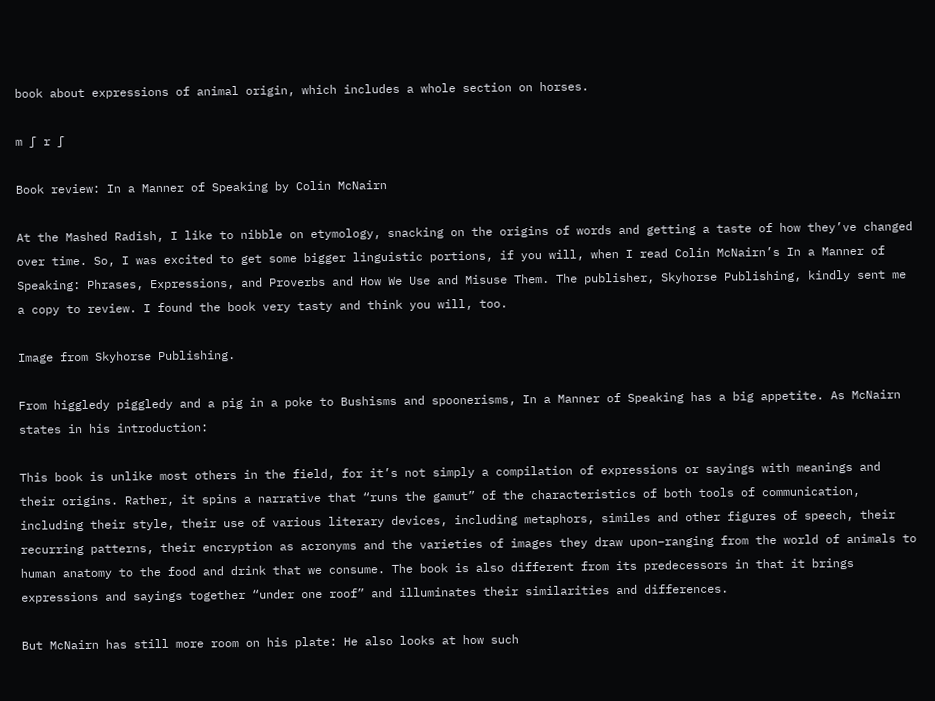book about expressions of animal origin, which includes a whole section on horses.

m ∫ r ∫

Book review: In a Manner of Speaking by Colin McNairn

At the Mashed Radish, I like to nibble on etymology, snacking on the origins of words and getting a taste of how they’ve changed over time. So, I was excited to get some bigger linguistic portions, if you will, when I read Colin McNairn’s In a Manner of Speaking: Phrases, Expressions, and Proverbs and How We Use and Misuse Them. The publisher, Skyhorse Publishing, kindly sent me a copy to review. I found the book very tasty and think you will, too.

Image from Skyhorse Publishing.

From higgledy piggledy and a pig in a poke to Bushisms and spoonerisms, In a Manner of Speaking has a big appetite. As McNairn states in his introduction:

This book is unlike most others in the field, for it’s not simply a compilation of expressions or sayings with meanings and their origins. Rather, it spins a narrative that “runs the gamut” of the characteristics of both tools of communication, including their style, their use of various literary devices, including metaphors, similes and other figures of speech, their recurring patterns, their encryption as acronyms and the varieties of images they draw upon–ranging from the world of animals to human anatomy to the food and drink that we consume. The book is also different from its predecessors in that it brings expressions and sayings together “under one roof” and illuminates their similarities and differences.

But McNairn has still more room on his plate: He also looks at how such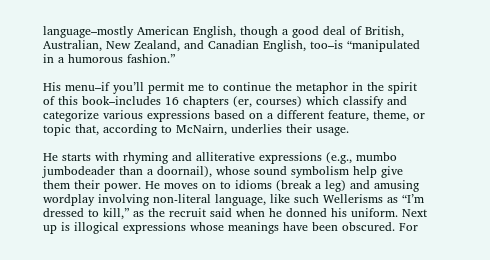language–mostly American English, though a good deal of British, Australian, New Zealand, and Canadian English, too–is “manipulated in a humorous fashion.”

His menu–if you’ll permit me to continue the metaphor in the spirit of this book–includes 16 chapters (er, courses) which classify and categorize various expressions based on a different feature, theme, or topic that, according to McNairn, underlies their usage.

He starts with rhyming and alliterative expressions (e.g., mumbo jumbodeader than a doornail), whose sound symbolism help give them their power. He moves on to idioms (break a leg) and amusing wordplay involving non-literal language, like such Wellerisms as “I’m dressed to kill,” as the recruit said when he donned his uniform. Next up is illogical expressions whose meanings have been obscured. For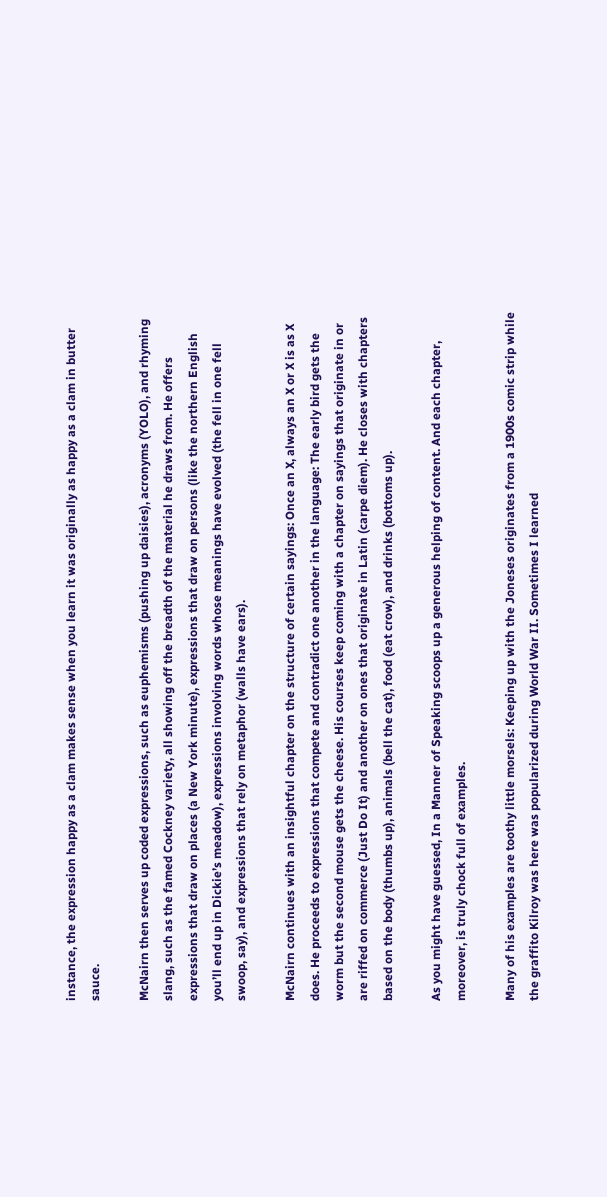instance, the expression happy as a clam makes sense when you learn it was originally as happy as a clam in butter sauce.

McNairn then serves up coded expressions, such as euphemisms (pushing up daisies), acronyms (YOLO), and rhyming slang, such as the famed Cockney variety, all showing off the breadth of the material he draws from. He offers expressions that draw on places (a New York minute), expressions that draw on persons (like the northern English you’ll end up in Dickie’s meadow), expressions involving words whose meanings have evolved (the fell in one fell swoop, say), and expressions that rely on metaphor (walls have ears).

McNairn continues with an insightful chapter on the structure of certain sayings: Once an X, always an X or X is as X does. He proceeds to expressions that compete and contradict one another in the language: The early bird gets the worm but the second mouse gets the cheese. His courses keep coming with a chapter on sayings that originate in or are riffed on commerce (Just Do It) and another on ones that originate in Latin (carpe diem). He closes with chapters based on the body (thumbs up), animals (bell the cat), food (eat crow), and drinks (bottoms up).

As you might have guessed, In a Manner of Speaking scoops up a generous helping of content. And each chapter, moreover, is truly chock full of examples.

Many of his examples are toothy little morsels: Keeping up with the Joneses originates from a 1900s comic strip while the graffito Kilroy was here was popularized during World War II. Sometimes I learned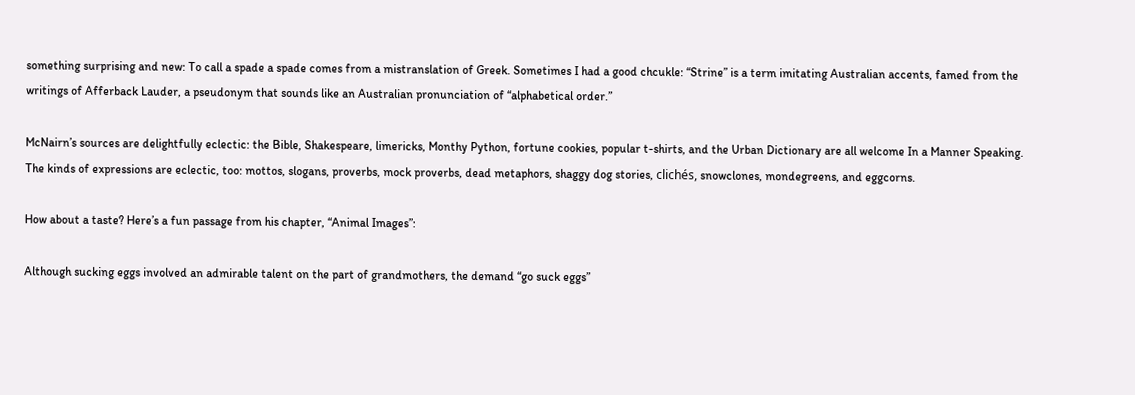something surprising and new: To call a spade a spade comes from a mistranslation of Greek. Sometimes I had a good chcukle: “Strine” is a term imitating Australian accents, famed from the writings of Afferback Lauder, a pseudonym that sounds like an Australian pronunciation of “alphabetical order.”

McNairn’s sources are delightfully eclectic: the Bible, Shakespeare, limericks, Monthy Python, fortune cookies, popular t-shirts, and the Urban Dictionary are all welcome In a Manner Speaking. The kinds of expressions are eclectic, too: mottos, slogans, proverbs, mock proverbs, dead metaphors, shaggy dog stories, clichés, snowclones, mondegreens, and eggcorns.

How about a taste? Here’s a fun passage from his chapter, “Animal Images”:

Although sucking eggs involved an admirable talent on the part of grandmothers, the demand “go suck eggs”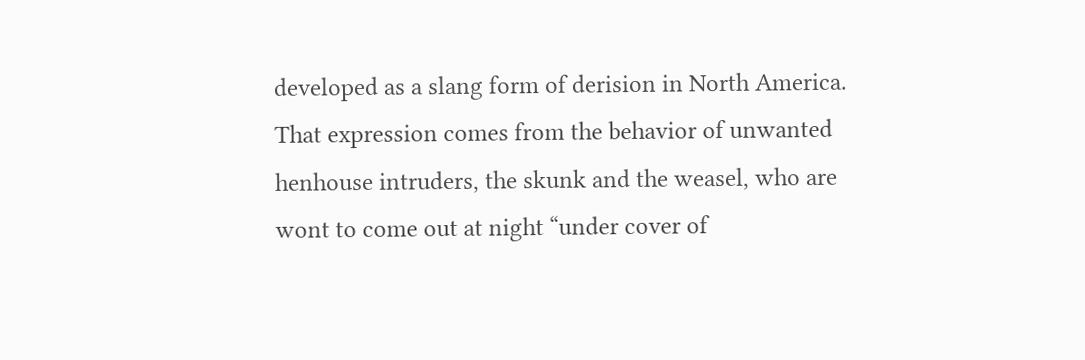developed as a slang form of derision in North America. That expression comes from the behavior of unwanted henhouse intruders, the skunk and the weasel, who are wont to come out at night “under cover of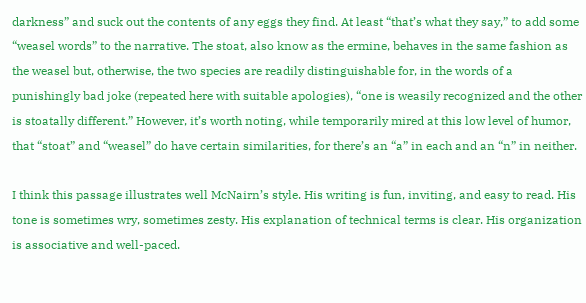darkness” and suck out the contents of any eggs they find. At least “that’s what they say,” to add some “weasel words” to the narrative. The stoat, also know as the ermine, behaves in the same fashion as the weasel but, otherwise, the two species are readily distinguishable for, in the words of a punishingly bad joke (repeated here with suitable apologies), “one is weasily recognized and the other is stoatally different.” However, it’s worth noting, while temporarily mired at this low level of humor, that “stoat” and “weasel” do have certain similarities, for there’s an “a” in each and an “n” in neither.

I think this passage illustrates well McNairn’s style. His writing is fun, inviting, and easy to read. His tone is sometimes wry, sometimes zesty. His explanation of technical terms is clear. His organization is associative and well-paced.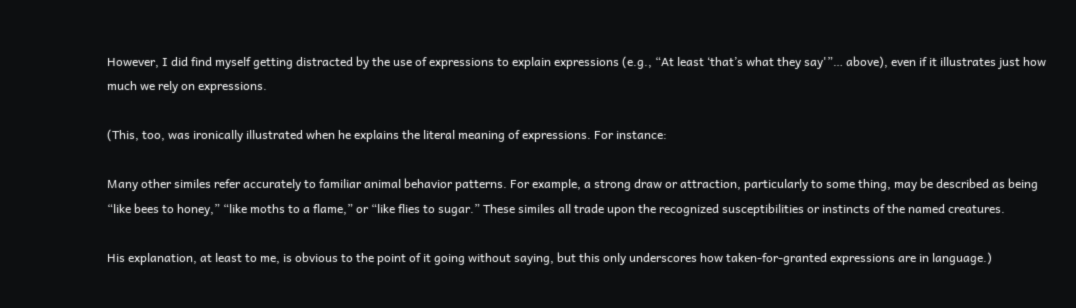However, I did find myself getting distracted by the use of expressions to explain expressions (e.g., “At least ‘that’s what they say'”… above), even if it illustrates just how much we rely on expressions.

(This, too, was ironically illustrated when he explains the literal meaning of expressions. For instance:

Many other similes refer accurately to familiar animal behavior patterns. For example, a strong draw or attraction, particularly to some thing, may be described as being “like bees to honey,” “like moths to a flame,” or “like flies to sugar.” These similes all trade upon the recognized susceptibilities or instincts of the named creatures.

His explanation, at least to me, is obvious to the point of it going without saying, but this only underscores how taken-for-granted expressions are in language.)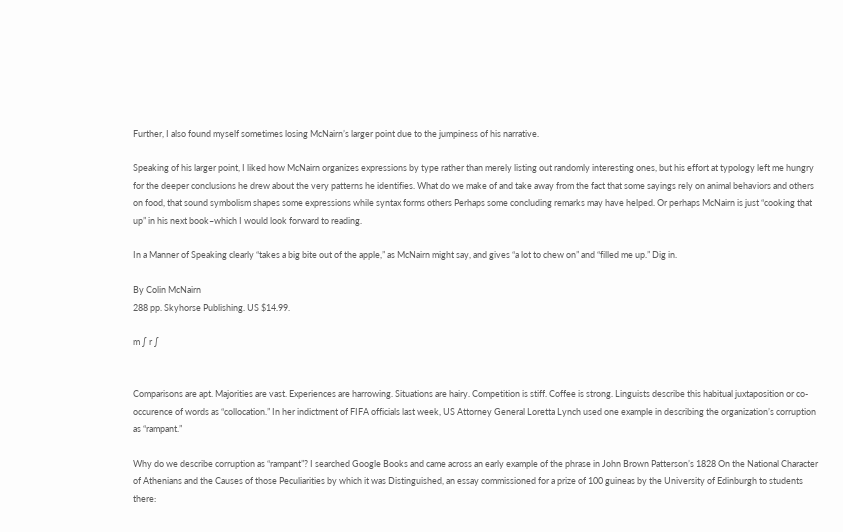Further, I also found myself sometimes losing McNairn’s larger point due to the jumpiness of his narrative.

Speaking of his larger point, I liked how McNairn organizes expressions by type rather than merely listing out randomly interesting ones, but his effort at typology left me hungry for the deeper conclusions he drew about the very patterns he identifies. What do we make of and take away from the fact that some sayings rely on animal behaviors and others on food, that sound symbolism shapes some expressions while syntax forms others Perhaps some concluding remarks may have helped. Or perhaps McNairn is just “cooking that up” in his next book–which I would look forward to reading.

In a Manner of Speaking clearly “takes a big bite out of the apple,” as McNairn might say, and gives “a lot to chew on” and “filled me up.” Dig in.

By Colin McNairn
288 pp. Skyhorse Publishing. US $14.99.

m ∫ r ∫


Comparisons are apt. Majorities are vast. Experiences are harrowing. Situations are hairy. Competition is stiff. Coffee is strong. Linguists describe this habitual juxtaposition or co-occurence of words as “collocation.” In her indictment of FIFA officials last week, US Attorney General Loretta Lynch used one example in describing the organization’s corruption as “rampant.”

Why do we describe corruption as “rampant”? I searched Google Books and came across an early example of the phrase in John Brown Patterson’s 1828 On the National Character of Athenians and the Causes of those Peculiarities by which it was Distinguished, an essay commissioned for a prize of 100 guineas by the University of Edinburgh to students there: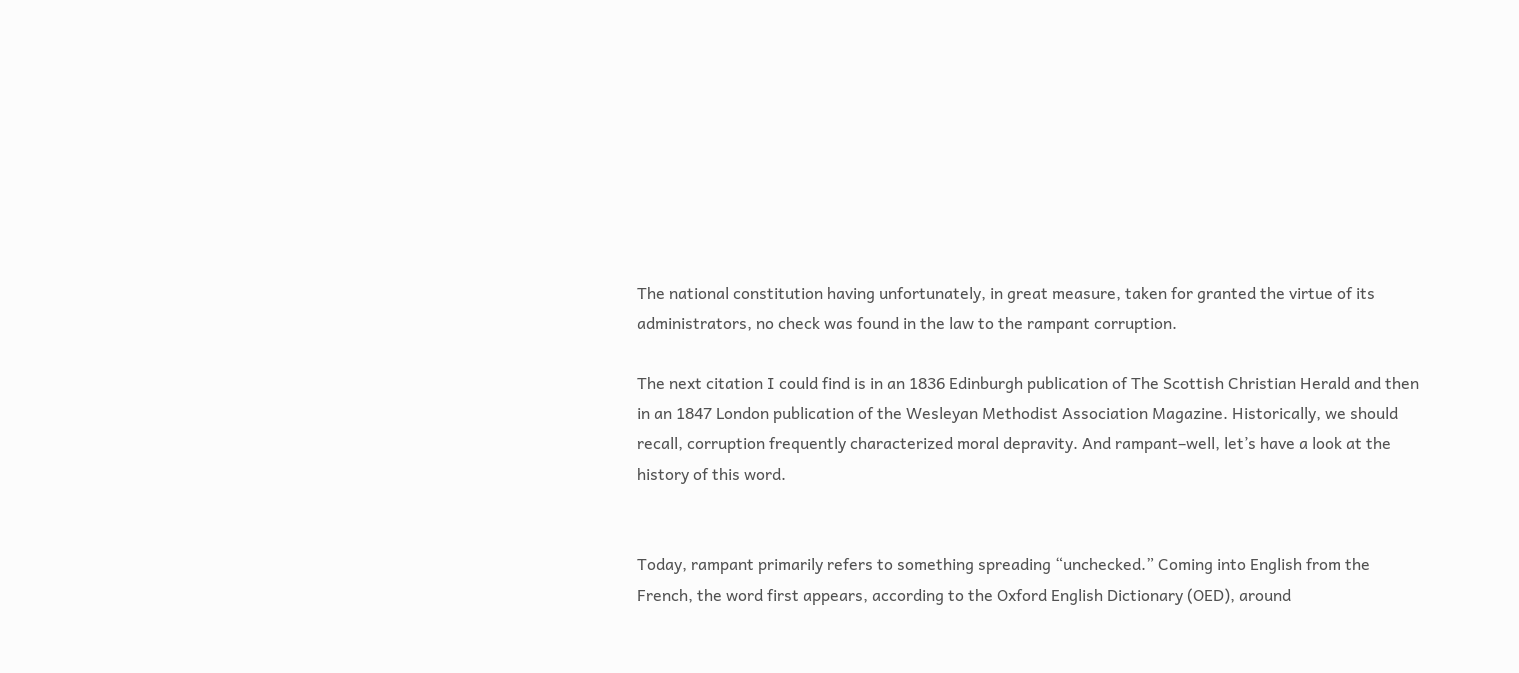The national constitution having unfortunately, in great measure, taken for granted the virtue of its administrators, no check was found in the law to the rampant corruption.

The next citation I could find is in an 1836 Edinburgh publication of The Scottish Christian Herald and then in an 1847 London publication of the Wesleyan Methodist Association Magazine. Historically, we should recall, corruption frequently characterized moral depravity. And rampant–well, let’s have a look at the history of this word.


Today, rampant primarily refers to something spreading “unchecked.” Coming into English from the French, the word first appears, according to the Oxford English Dictionary (OED), around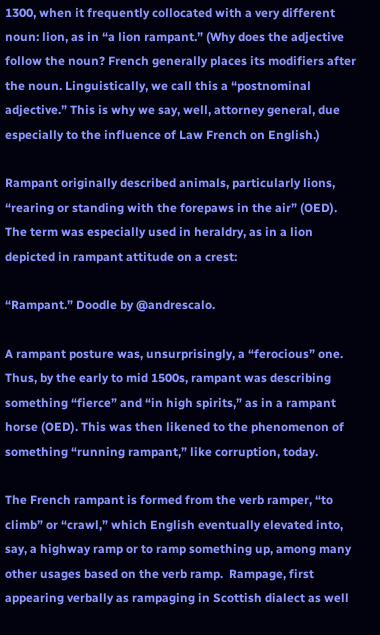1300, when it frequently collocated with a very different noun: lion, as in “a lion rampant.” (Why does the adjective follow the noun? French generally places its modifiers after the noun. Linguistically, we call this a “postnominal adjective.” This is why we say, well, attorney general, due especially to the influence of Law French on English.)

Rampant originally described animals, particularly lions, “rearing or standing with the forepaws in the air” (OED). The term was especially used in heraldry, as in a lion depicted in rampant attitude on a crest:

“Rampant.” Doodle by @andrescalo.

A rampant posture was, unsurprisingly, a “ferocious” one. Thus, by the early to mid 1500s, rampant was describing something “fierce” and “in high spirits,” as in a rampant horse (OED). This was then likened to the phenomenon of something “running rampant,” like corruption, today.

The French rampant is formed from the verb ramper, “to climb” or “crawl,” which English eventually elevated into, say, a highway ramp or to ramp something up, among many other usages based on the verb ramp.  Rampage, first appearing verbally as rampaging in Scottish dialect as well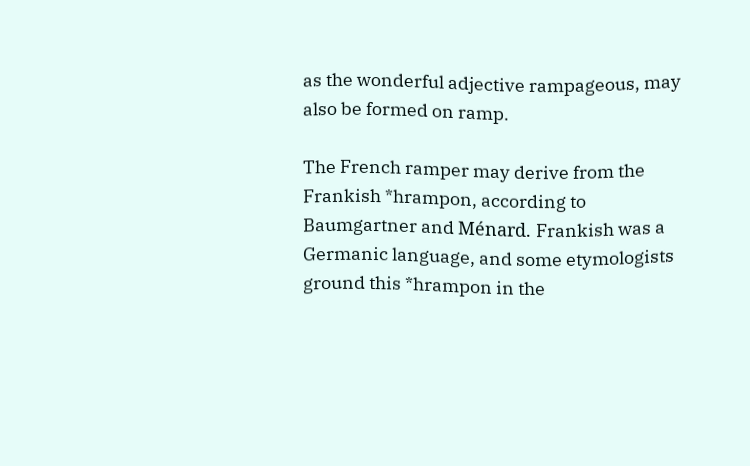as the wonderful adjective rampageous, may also be formed on ramp.

The French ramper may derive from the Frankish *hrampon, according to Baumgartner and Ménard. Frankish was a Germanic language, and some etymologists ground this *hrampon in the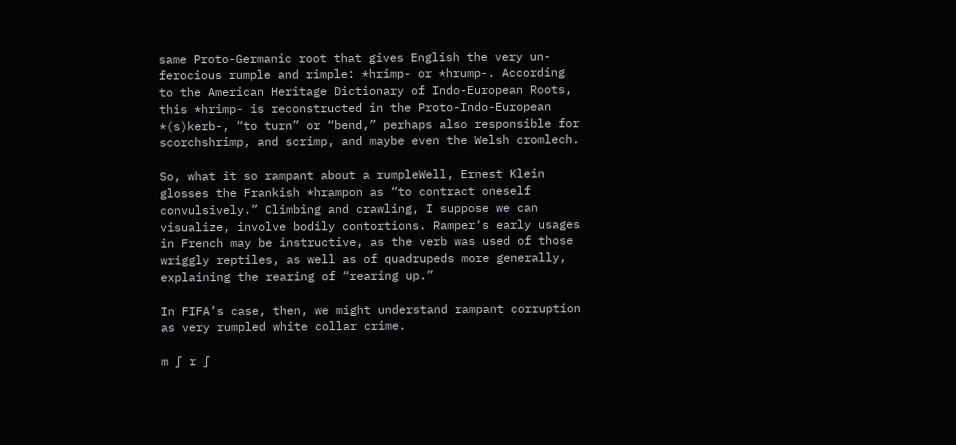same Proto-Germanic root that gives English the very un-ferocious rumple and rimple: *hrimp- or *hrump-. According to the American Heritage Dictionary of Indo-European Roots, this *hrimp- is reconstructed in the Proto-Indo-European *(s)kerb-, “to turn” or “bend,” perhaps also responsible for scorchshrimp, and scrimp, and maybe even the Welsh cromlech.

So, what it so rampant about a rumpleWell, Ernest Klein glosses the Frankish *hrampon as “to contract oneself convulsively.” Climbing and crawling, I suppose we can visualize, involve bodily contortions. Ramper‘s early usages in French may be instructive, as the verb was used of those wriggly reptiles, as well as of quadrupeds more generally, explaining the rearing of “rearing up.”

In FIFA’s case, then, we might understand rampant corruption as very rumpled white collar crime.

m ∫ r ∫